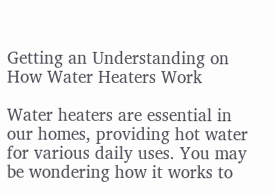Getting an Understanding on How Water Heaters Work

Water heaters are essential in our homes, providing hot water for various daily uses. You may be wondering how it works to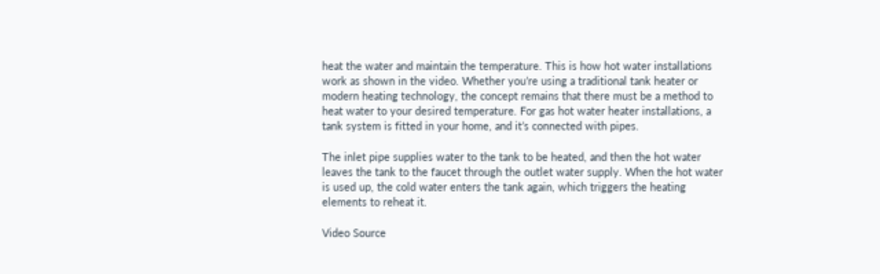heat the water and maintain the temperature. This is how hot water installations work as shown in the video. Whether you’re using a traditional tank heater or modern heating technology, the concept remains that there must be a method to heat water to your desired temperature. For gas hot water heater installations, a tank system is fitted in your home, and it’s connected with pipes.

The inlet pipe supplies water to the tank to be heated, and then the hot water leaves the tank to the faucet through the outlet water supply. When the hot water is used up, the cold water enters the tank again, which triggers the heating elements to reheat it.

Video Source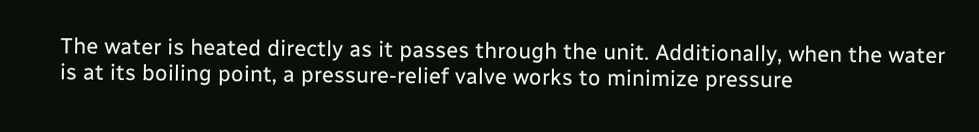The water is heated directly as it passes through the unit. Additionally, when the water is at its boiling point, a pressure-relief valve works to minimize pressure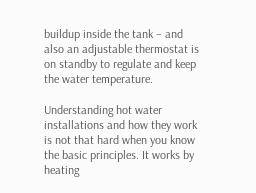buildup inside the tank – and also an adjustable thermostat is on standby to regulate and keep the water temperature.

Understanding hot water installations and how they work is not that hard when you know the basic principles. It works by heating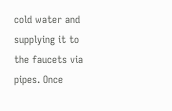cold water and supplying it to the faucets via pipes. Once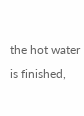the hot water is finished,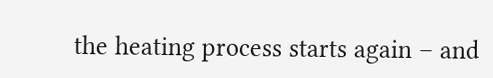the heating process starts again – and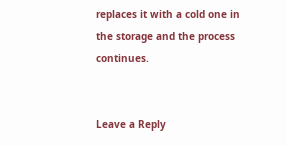replaces it with a cold one in the storage and the process continues.


Leave a Reply